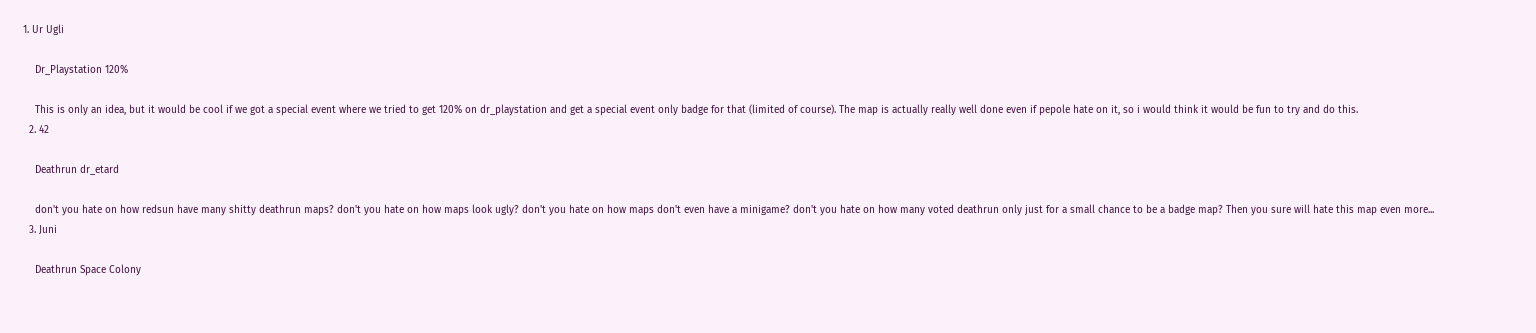1. Ur Ugli

    Dr_Playstation 120%

    This is only an idea, but it would be cool if we got a special event where we tried to get 120% on dr_playstation and get a special event only badge for that (limited of course). The map is actually really well done even if pepole hate on it, so i would think it would be fun to try and do this.
  2. 42

    Deathrun dr_etard

    don't you hate on how redsun have many shitty deathrun maps? don't you hate on how maps look ugly? don't you hate on how maps don't even have a minigame? don't you hate on how many voted deathrun only just for a small chance to be a badge map? Then you sure will hate this map even more...
  3. Juni

    Deathrun Space Colony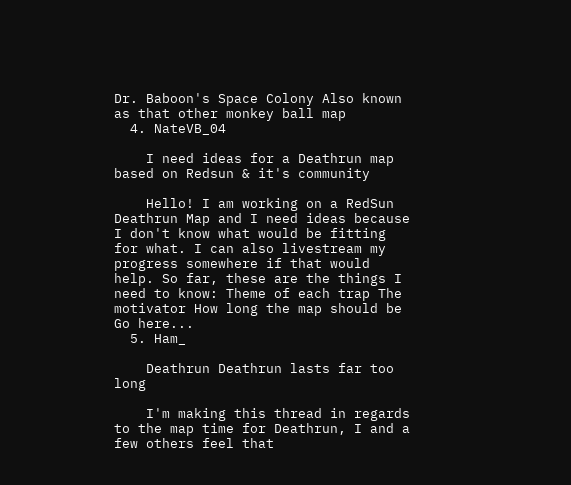Dr. Baboon's Space Colony Also known as that other monkey ball map
  4. NateVB_04

    I need ideas for a Deathrun map based on Redsun & it's community

    Hello! I am working on a RedSun Deathrun Map and I need ideas because I don't know what would be fitting for what. I can also livestream my progress somewhere if that would help. So far, these are the things I need to know: Theme of each trap The motivator How long the map should be Go here...
  5. Ham_

    Deathrun Deathrun lasts far too long

    I'm making this thread in regards to the map time for Deathrun, I and a few others feel that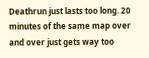Deathrun just lasts too long. 20 minutes of the same map over and over just gets way too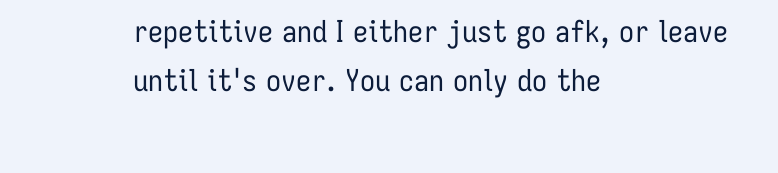repetitive and I either just go afk, or leave until it's over. You can only do the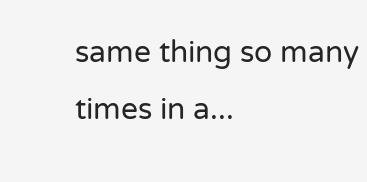same thing so many times in a...